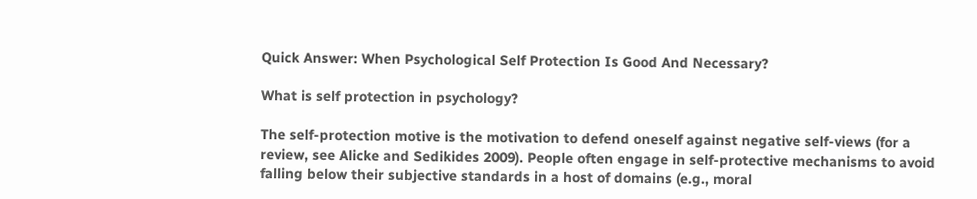Quick Answer: When Psychological Self Protection Is Good And Necessary?

What is self protection in psychology?

The self-protection motive is the motivation to defend oneself against negative self-views (for a review, see Alicke and Sedikides 2009). People often engage in self-protective mechanisms to avoid falling below their subjective standards in a host of domains (e.g., moral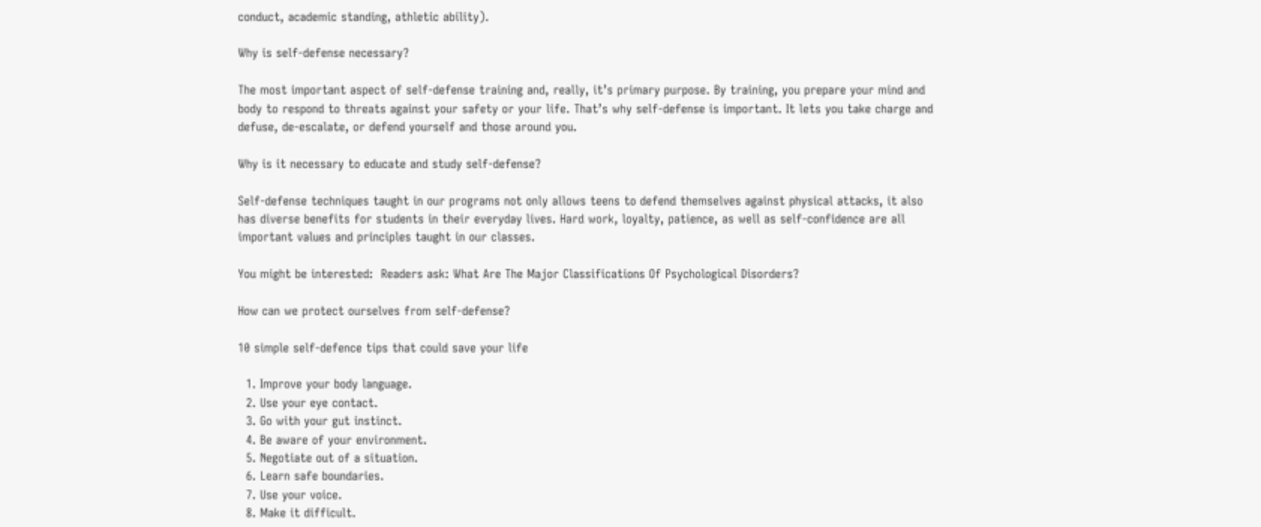conduct, academic standing, athletic ability).

Why is self-defense necessary?

The most important aspect of self-defense training and, really, it’s primary purpose. By training, you prepare your mind and body to respond to threats against your safety or your life. That’s why self-defense is important. It lets you take charge and defuse, de-escalate, or defend yourself and those around you.

Why is it necessary to educate and study self-defense?

Self-defense techniques taught in our programs not only allows teens to defend themselves against physical attacks, it also has diverse benefits for students in their everyday lives. Hard work, loyalty, patience, as well as self-confidence are all important values and principles taught in our classes.

You might be interested:  Readers ask: What Are The Major Classifications Of Psychological Disorders?

How can we protect ourselves from self-defense?

10 simple self-defence tips that could save your life

  1. Improve your body language.
  2. Use your eye contact.
  3. Go with your gut instinct.
  4. Be aware of your environment.
  5. Negotiate out of a situation.
  6. Learn safe boundaries.
  7. Use your voice.
  8. Make it difficult.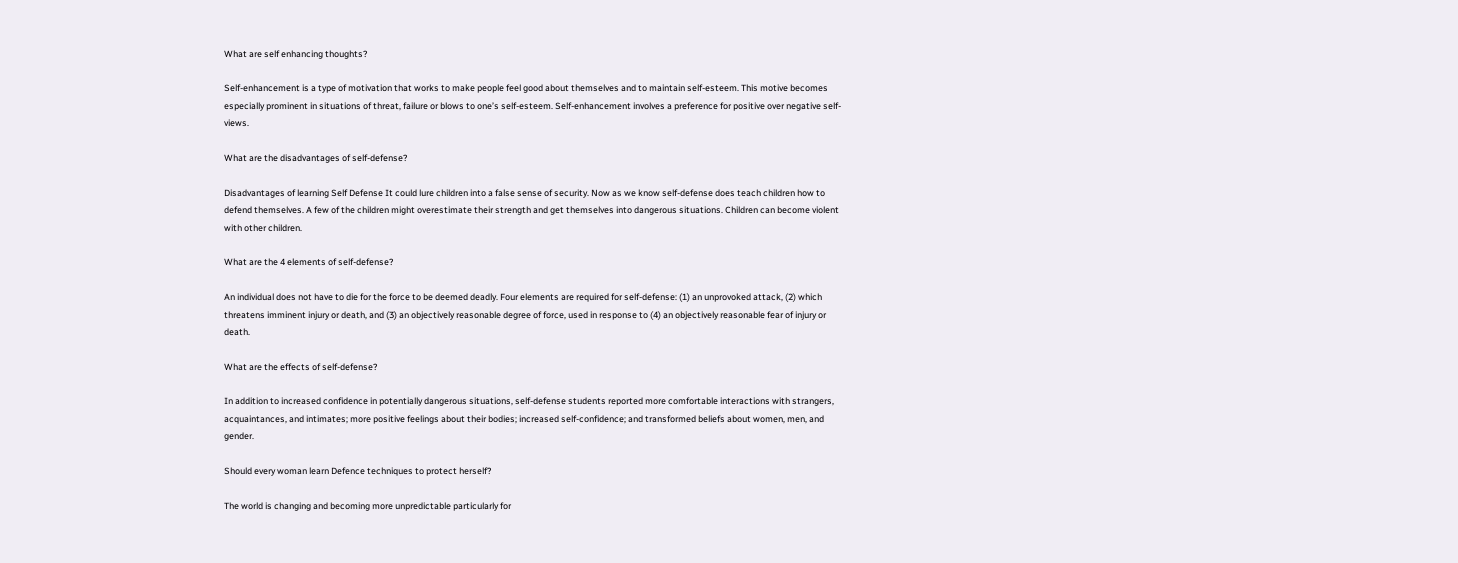What are self enhancing thoughts?

Self-enhancement is a type of motivation that works to make people feel good about themselves and to maintain self-esteem. This motive becomes especially prominent in situations of threat, failure or blows to one’s self-esteem. Self-enhancement involves a preference for positive over negative self-views.

What are the disadvantages of self-defense?

Disadvantages of learning Self Defense It could lure children into a false sense of security. Now as we know self-defense does teach children how to defend themselves. A few of the children might overestimate their strength and get themselves into dangerous situations. Children can become violent with other children.

What are the 4 elements of self-defense?

An individual does not have to die for the force to be deemed deadly. Four elements are required for self-defense: (1) an unprovoked attack, (2) which threatens imminent injury or death, and (3) an objectively reasonable degree of force, used in response to (4) an objectively reasonable fear of injury or death.

What are the effects of self-defense?

In addition to increased confidence in potentially dangerous situations, self-defense students reported more comfortable interactions with strangers, acquaintances, and intimates; more positive feelings about their bodies; increased self-confidence; and transformed beliefs about women, men, and gender.

Should every woman learn Defence techniques to protect herself?

The world is changing and becoming more unpredictable particularly for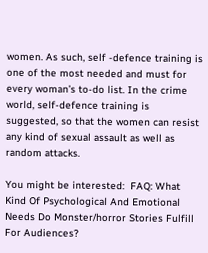women. As such, self -defence training is one of the most needed and must for every woman’s to-do list. In the crime world, self-defence training is suggested, so that the women can resist any kind of sexual assault as well as random attacks.

You might be interested:  FAQ: What Kind Of Psychological And Emotional Needs Do Monster/horror Stories Fulfill For Audiences?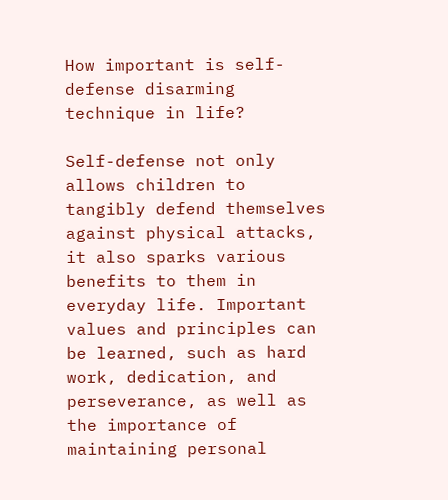How important is self-defense disarming technique in life?

Self-defense not only allows children to tangibly defend themselves against physical attacks, it also sparks various benefits to them in everyday life. Important values and principles can be learned, such as hard work, dedication, and perseverance, as well as the importance of maintaining personal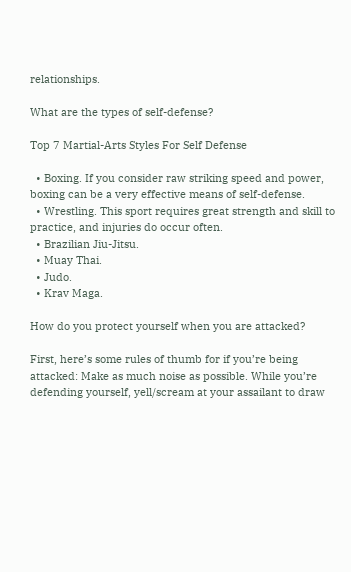relationships.

What are the types of self-defense?

Top 7 Martial-Arts Styles For Self Defense

  • Boxing. If you consider raw striking speed and power, boxing can be a very effective means of self-defense.
  • Wrestling. This sport requires great strength and skill to practice, and injuries do occur often.
  • Brazilian Jiu-Jitsu.
  • Muay Thai.
  • Judo.
  • Krav Maga.

How do you protect yourself when you are attacked?

First, here’s some rules of thumb for if you’re being attacked: Make as much noise as possible. While you’re defending yourself, yell/scream at your assailant to draw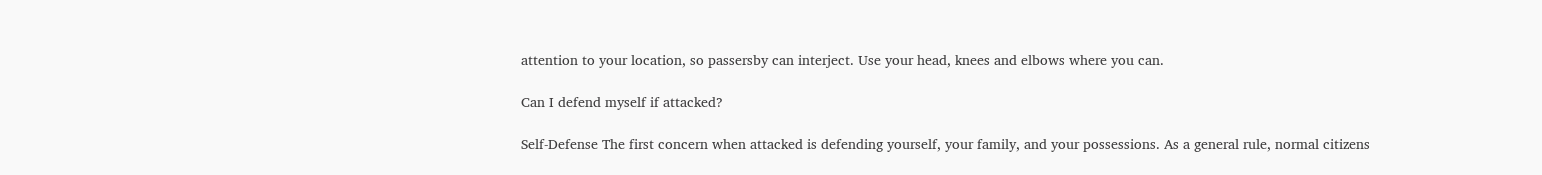attention to your location, so passersby can interject. Use your head, knees and elbows where you can.

Can I defend myself if attacked?

Self-Defense The first concern when attacked is defending yourself, your family, and your possessions. As a general rule, normal citizens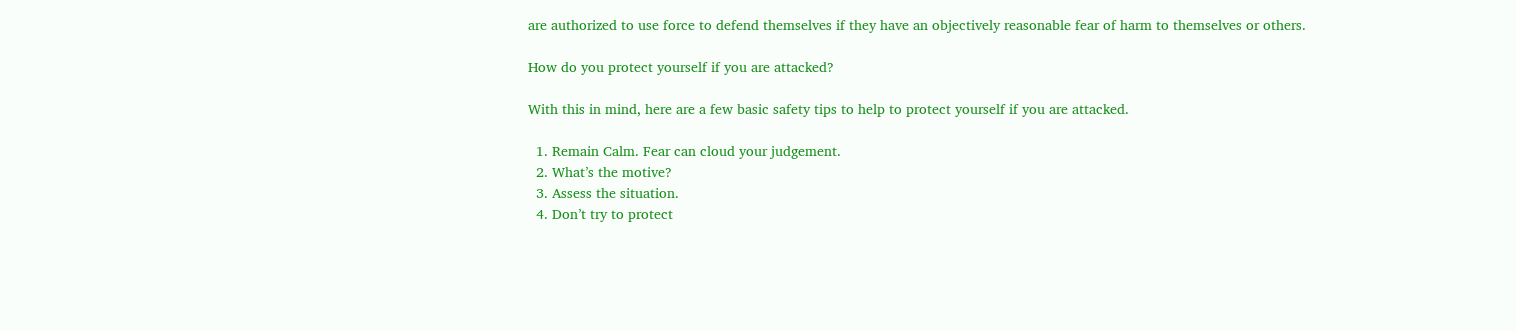are authorized to use force to defend themselves if they have an objectively reasonable fear of harm to themselves or others.

How do you protect yourself if you are attacked?

With this in mind, here are a few basic safety tips to help to protect yourself if you are attacked.

  1. Remain Calm. Fear can cloud your judgement.
  2. What’s the motive?
  3. Assess the situation.
  4. Don’t try to protect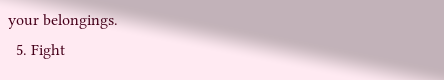your belongings.
  5. Fight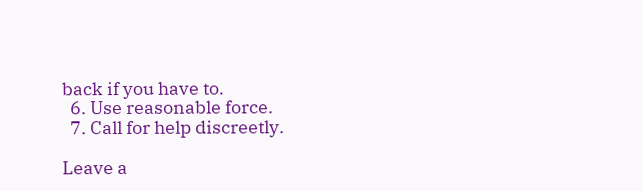back if you have to.
  6. Use reasonable force.
  7. Call for help discreetly.

Leave a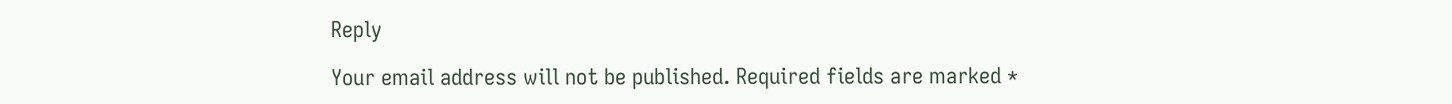Reply

Your email address will not be published. Required fields are marked *